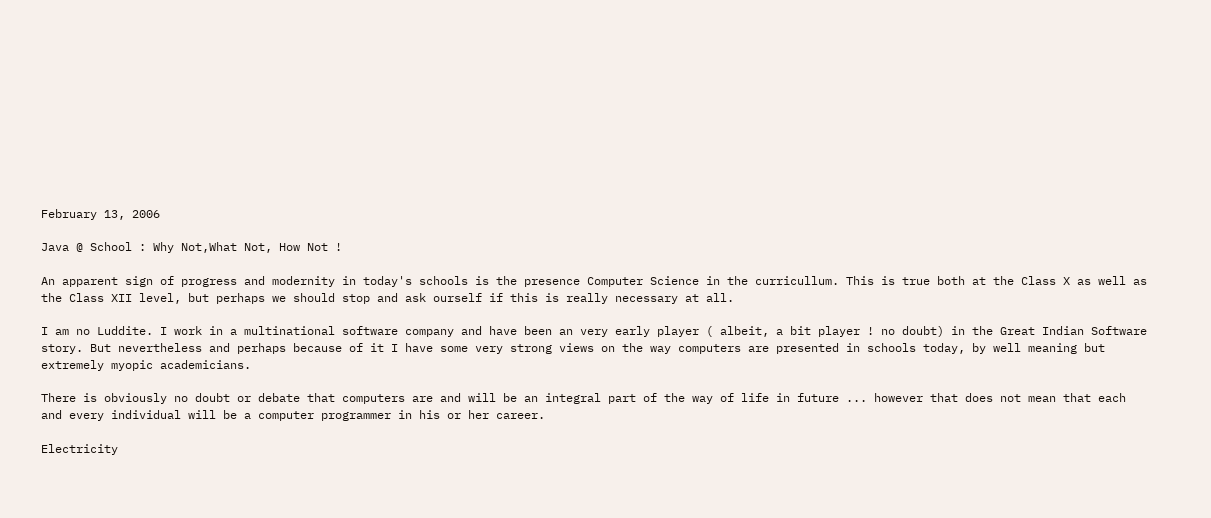February 13, 2006

Java @ School : Why Not,What Not, How Not !

An apparent sign of progress and modernity in today's schools is the presence Computer Science in the curricullum. This is true both at the Class X as well as the Class XII level, but perhaps we should stop and ask ourself if this is really necessary at all.

I am no Luddite. I work in a multinational software company and have been an very early player ( albeit, a bit player ! no doubt) in the Great Indian Software story. But nevertheless and perhaps because of it I have some very strong views on the way computers are presented in schools today, by well meaning but extremely myopic academicians.

There is obviously no doubt or debate that computers are and will be an integral part of the way of life in future ... however that does not mean that each and every individual will be a computer programmer in his or her career.

Electricity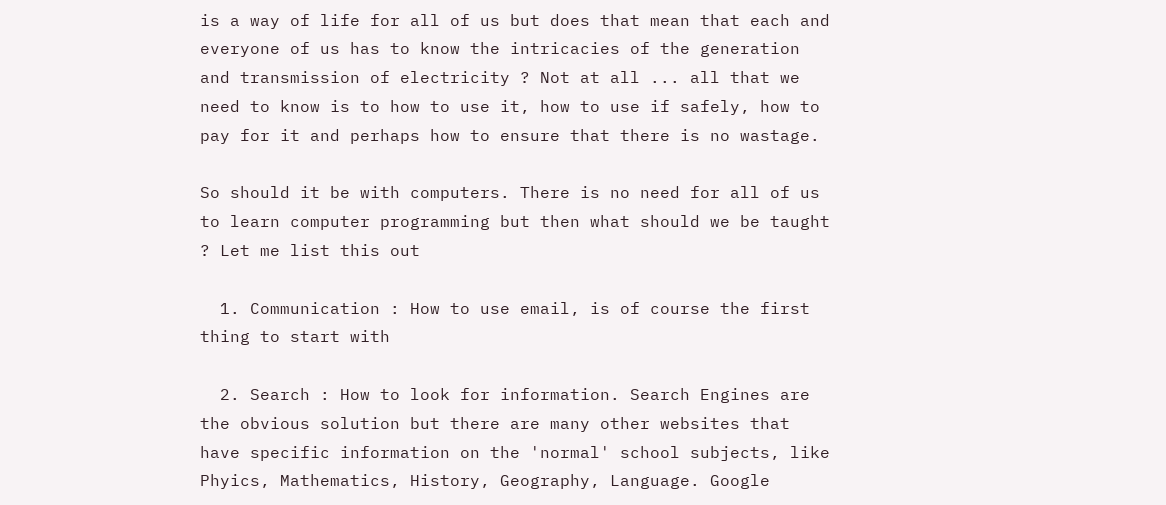is a way of life for all of us but does that mean that each and everyone of us has to know the intricacies of the generation and transmission of electricity ? Not at all ... all that we need to know is to how to use it, how to use if safely, how to pay for it and perhaps how to ensure that there is no wastage.

So should it be with computers. There is no need for all of us to learn computer programming but then what should we be taught ? Let me list this out

  1. Communication : How to use email, is of course the first thing to start with

  2. Search : How to look for information. Search Engines are the obvious solution but there are many other websites that have specific information on the 'normal' school subjects, like Phyics, Mathematics, History, Geography, Language. Google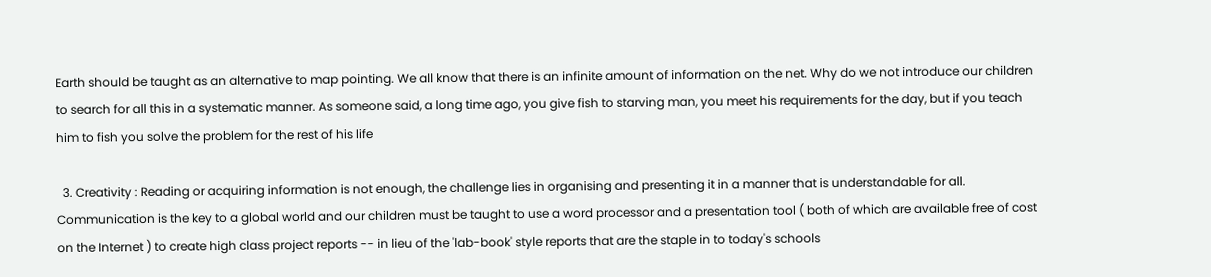Earth should be taught as an alternative to map pointing. We all know that there is an infinite amount of information on the net. Why do we not introduce our children to search for all this in a systematic manner. As someone said, a long time ago, you give fish to starving man, you meet his requirements for the day, but if you teach him to fish you solve the problem for the rest of his life

  3. Creativity : Reading or acquiring information is not enough, the challenge lies in organising and presenting it in a manner that is understandable for all. Communication is the key to a global world and our children must be taught to use a word processor and a presentation tool ( both of which are available free of cost on the Internet ) to create high class project reports -- in lieu of the 'lab-book' style reports that are the staple in to today's schools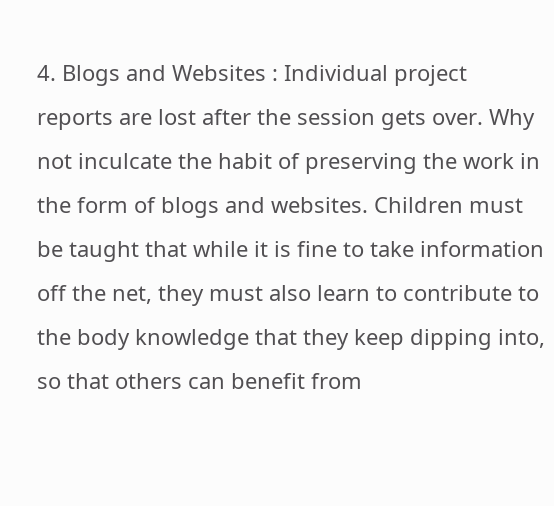4. Blogs and Websites : Individual project reports are lost after the session gets over. Why not inculcate the habit of preserving the work in the form of blogs and websites. Children must be taught that while it is fine to take information off the net, they must also learn to contribute to the body knowledge that they keep dipping into, so that others can benefit from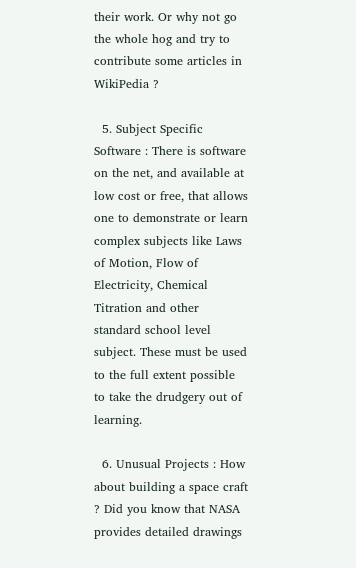their work. Or why not go the whole hog and try to contribute some articles in WikiPedia ?

  5. Subject Specific Software : There is software on the net, and available at low cost or free, that allows one to demonstrate or learn complex subjects like Laws of Motion, Flow of Electricity, Chemical Titration and other standard school level subject. These must be used to the full extent possible to take the drudgery out of learning.

  6. Unusual Projects : How about building a space craft ? Did you know that NASA provides detailed drawings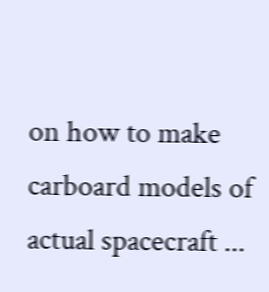on how to make carboard models of actual spacecraft ...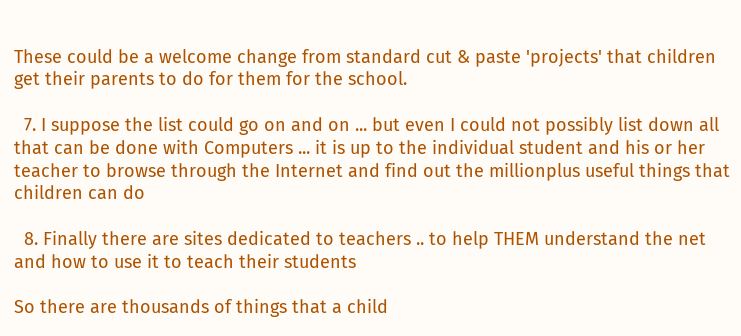These could be a welcome change from standard cut & paste 'projects' that children get their parents to do for them for the school.

  7. I suppose the list could go on and on ... but even I could not possibly list down all that can be done with Computers ... it is up to the individual student and his or her teacher to browse through the Internet and find out the millionplus useful things that children can do

  8. Finally there are sites dedicated to teachers .. to help THEM understand the net and how to use it to teach their students

So there are thousands of things that a child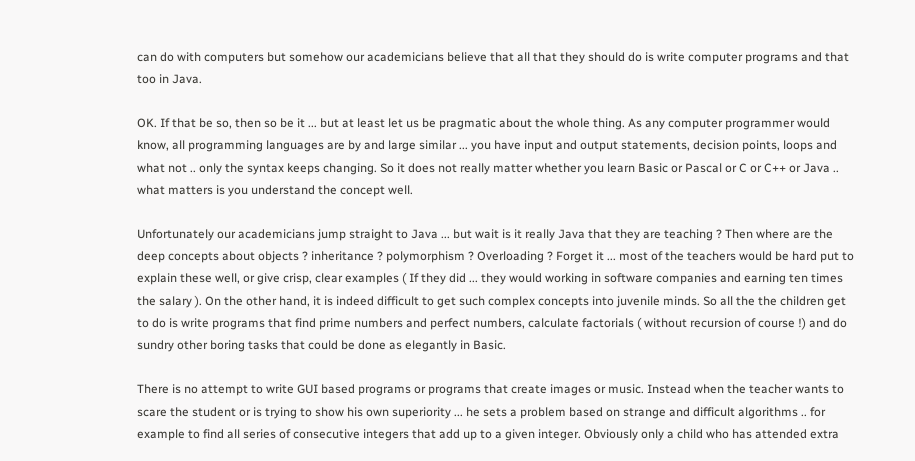can do with computers but somehow our academicians believe that all that they should do is write computer programs and that too in Java.

OK. If that be so, then so be it ... but at least let us be pragmatic about the whole thing. As any computer programmer would know, all programming languages are by and large similar ... you have input and output statements, decision points, loops and what not .. only the syntax keeps changing. So it does not really matter whether you learn Basic or Pascal or C or C++ or Java .. what matters is you understand the concept well.

Unfortunately our academicians jump straight to Java ... but wait is it really Java that they are teaching ? Then where are the deep concepts about objects ? inheritance ? polymorphism ? Overloading ? Forget it ... most of the teachers would be hard put to explain these well, or give crisp, clear examples ( If they did ... they would working in software companies and earning ten times the salary ). On the other hand, it is indeed difficult to get such complex concepts into juvenile minds. So all the the children get to do is write programs that find prime numbers and perfect numbers, calculate factorials ( without recursion of course !) and do sundry other boring tasks that could be done as elegantly in Basic.

There is no attempt to write GUI based programs or programs that create images or music. Instead when the teacher wants to scare the student or is trying to show his own superiority ... he sets a problem based on strange and difficult algorithms .. for example to find all series of consecutive integers that add up to a given integer. Obviously only a child who has attended extra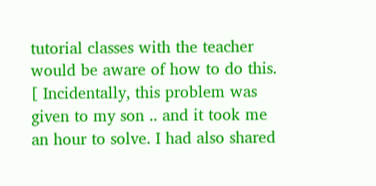tutorial classes with the teacher would be aware of how to do this. [ Incidentally, this problem was given to my son .. and it took me an hour to solve. I had also shared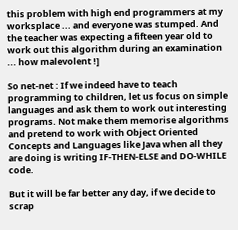this problem with high end programmers at my worksplace ... and everyone was stumped. And the teacher was expecting a fifteen year old to work out this algorithm during an examination ... how malevolent !]

So net-net : If we indeed have to teach programming to children, let us focus on simple languages and ask them to work out interesting programs. Not make them memorise algorithms and pretend to work with Object Oriented Concepts and Languages like Java when all they are doing is writing IF-THEN-ELSE and DO-WHILE code.

But it will be far better any day, if we decide to scrap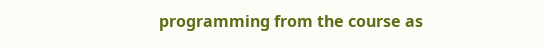programming from the course as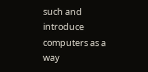such and introduce computers as a way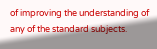of improving the understanding of any of the standard subjects.